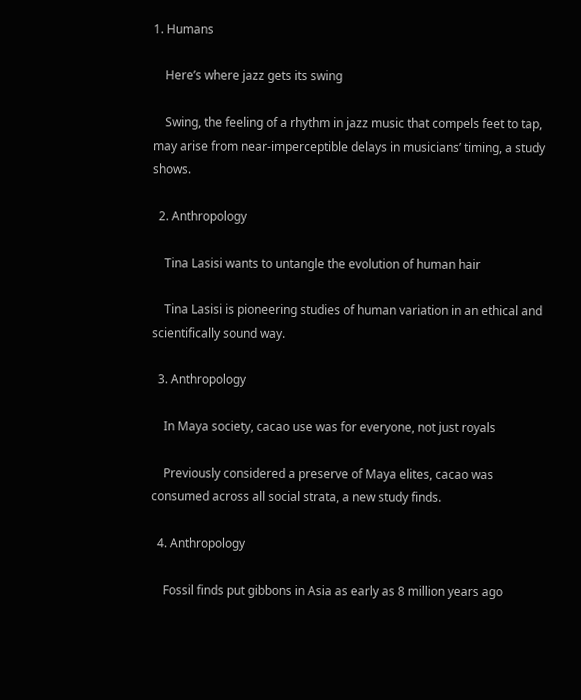1. Humans

    Here’s where jazz gets its swing

    Swing, the feeling of a rhythm in jazz music that compels feet to tap, may arise from near-imperceptible delays in musicians’ timing, a study shows.

  2. Anthropology

    Tina Lasisi wants to untangle the evolution of human hair

    Tina Lasisi is pioneering studies of human variation in an ethical and scientifically sound way.

  3. Anthropology

    In Maya society, cacao use was for everyone, not just royals

    Previously considered a preserve of Maya elites, cacao was consumed across all social strata, a new study finds.

  4. Anthropology

    Fossil finds put gibbons in Asia as early as 8 million years ago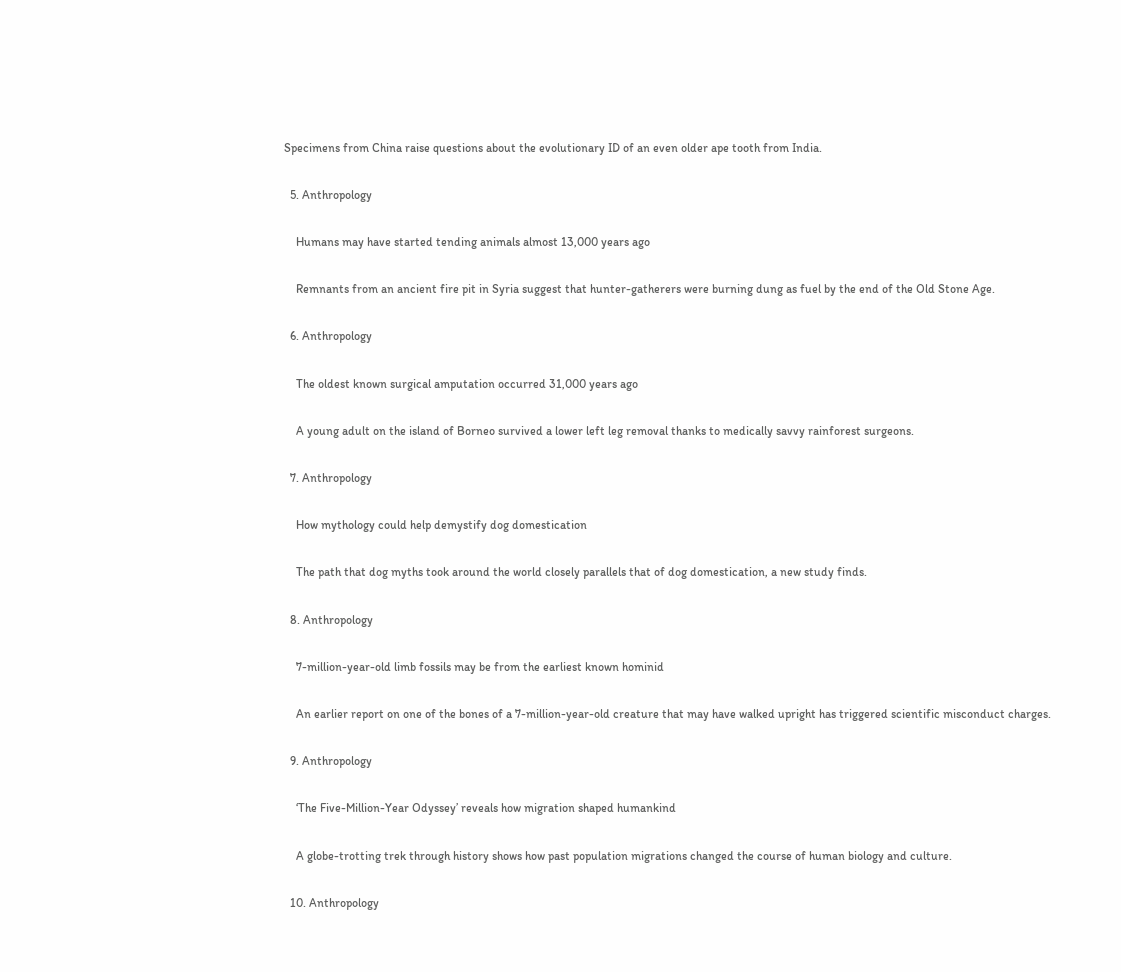Specimens from China raise questions about the evolutionary ID of an even older ape tooth from India.

  5. Anthropology

    Humans may have started tending animals almost 13,000 years ago

    Remnants from an ancient fire pit in Syria suggest that hunter-gatherers were burning dung as fuel by the end of the Old Stone Age.

  6. Anthropology

    The oldest known surgical amputation occurred 31,000 years ago

    A young adult on the island of Borneo survived a lower left leg removal thanks to medically savvy rainforest surgeons.

  7. Anthropology

    How mythology could help demystify dog domestication

    The path that dog myths took around the world closely parallels that of dog domestication, a new study finds.

  8. Anthropology

    7-million-year-old limb fossils may be from the earliest known hominid

    An earlier report on one of the bones of a 7-million-year-old creature that may have walked upright has triggered scientific misconduct charges.

  9. Anthropology

    ‘The Five-Million-Year Odyssey’ reveals how migration shaped humankind

    A globe-trotting trek through history shows how past population migrations changed the course of human biology and culture.

  10. Anthropology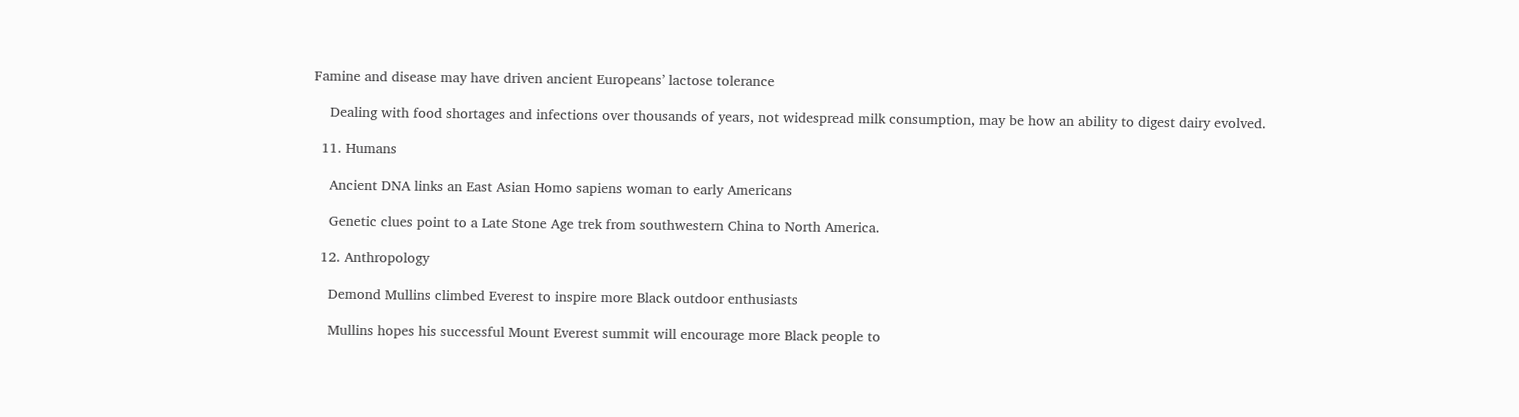Famine and disease may have driven ancient Europeans’ lactose tolerance

    Dealing with food shortages and infections over thousands of years, not widespread milk consumption, may be how an ability to digest dairy evolved.

  11. Humans

    Ancient DNA links an East Asian Homo sapiens woman to early Americans

    Genetic clues point to a Late Stone Age trek from southwestern China to North America.

  12. Anthropology

    Demond Mullins climbed Everest to inspire more Black outdoor enthusiasts

    Mullins hopes his successful Mount Everest summit will encourage more Black people to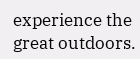experience the great outdoors.